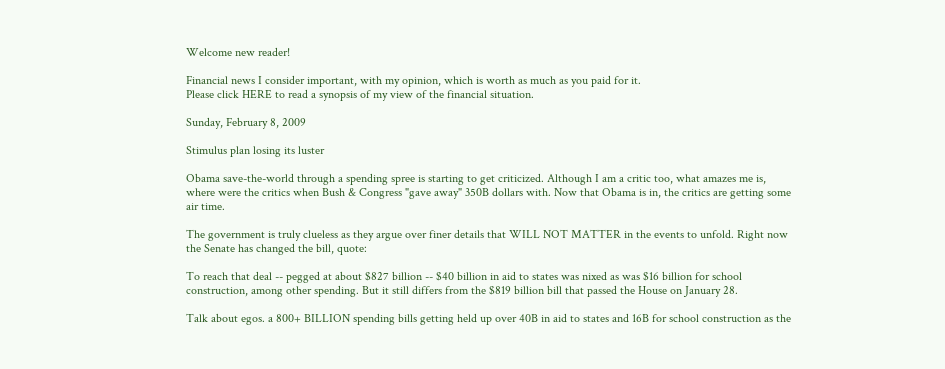Welcome new reader!

Financial news I consider important, with my opinion, which is worth as much as you paid for it.
Please click HERE to read a synopsis of my view of the financial situation.

Sunday, February 8, 2009

Stimulus plan losing its luster

Obama save-the-world through a spending spree is starting to get criticized. Although I am a critic too, what amazes me is, where were the critics when Bush & Congress "gave away" 350B dollars with. Now that Obama is in, the critics are getting some air time.

The government is truly clueless as they argue over finer details that WILL NOT MATTER in the events to unfold. Right now the Senate has changed the bill, quote:

To reach that deal -- pegged at about $827 billion -- $40 billion in aid to states was nixed as was $16 billion for school construction, among other spending. But it still differs from the $819 billion bill that passed the House on January 28.

Talk about egos. a 800+ BILLION spending bills getting held up over 40B in aid to states and 16B for school construction as the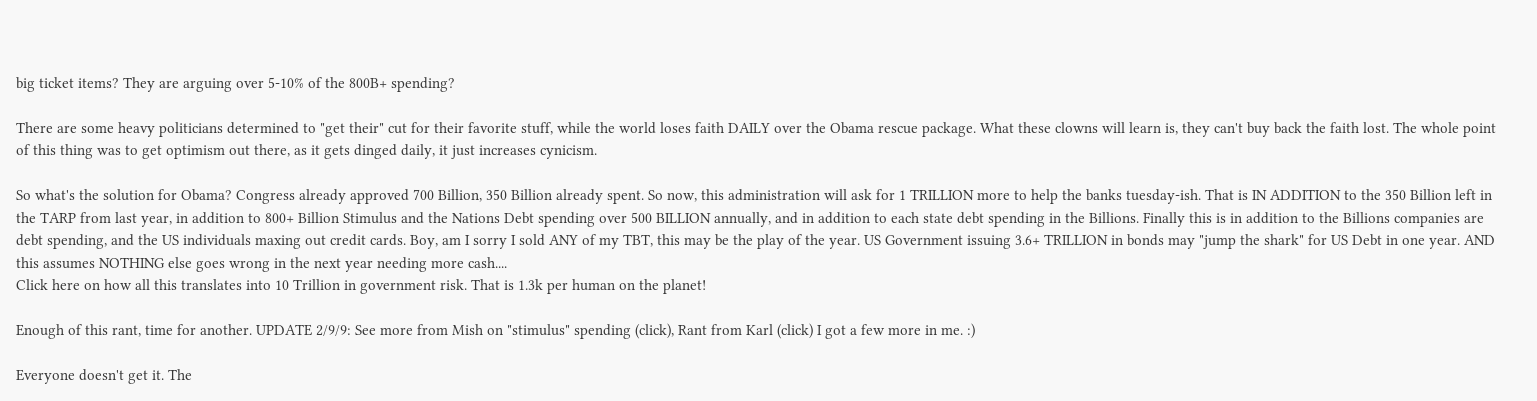big ticket items? They are arguing over 5-10% of the 800B+ spending?

There are some heavy politicians determined to "get their" cut for their favorite stuff, while the world loses faith DAILY over the Obama rescue package. What these clowns will learn is, they can't buy back the faith lost. The whole point of this thing was to get optimism out there, as it gets dinged daily, it just increases cynicism.

So what's the solution for Obama? Congress already approved 700 Billion, 350 Billion already spent. So now, this administration will ask for 1 TRILLION more to help the banks tuesday-ish. That is IN ADDITION to the 350 Billion left in the TARP from last year, in addition to 800+ Billion Stimulus and the Nations Debt spending over 500 BILLION annually, and in addition to each state debt spending in the Billions. Finally this is in addition to the Billions companies are debt spending, and the US individuals maxing out credit cards. Boy, am I sorry I sold ANY of my TBT, this may be the play of the year. US Government issuing 3.6+ TRILLION in bonds may "jump the shark" for US Debt in one year. AND this assumes NOTHING else goes wrong in the next year needing more cash....
Click here on how all this translates into 10 Trillion in government risk. That is 1.3k per human on the planet!

Enough of this rant, time for another. UPDATE 2/9/9: See more from Mish on "stimulus" spending (click), Rant from Karl (click) I got a few more in me. :)

Everyone doesn't get it. The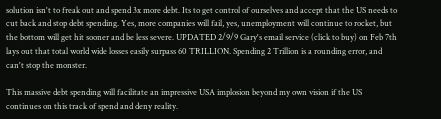solution isn't to freak out and spend 3x more debt. Its to get control of ourselves and accept that the US needs to cut back and stop debt spending. Yes, more companies will fail, yes, unemployment will continue to rocket, but the bottom will get hit sooner and be less severe. UPDATED 2/9/9 Gary's email service (click to buy) on Feb 7th lays out that total world wide losses easily surpass 60 TRILLION. Spending 2 Trillion is a rounding error, and can't stop the monster.

This massive debt spending will facilitate an impressive USA implosion beyond my own vision if the US continues on this track of spend and deny reality.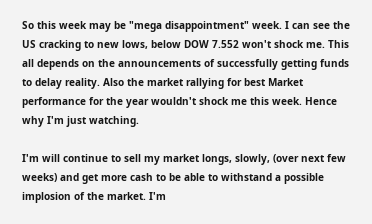So this week may be "mega disappointment" week. I can see the US cracking to new lows, below DOW 7.552 won't shock me. This all depends on the announcements of successfully getting funds to delay reality. Also the market rallying for best Market performance for the year wouldn't shock me this week. Hence why I'm just watching.

I'm will continue to sell my market longs, slowly, (over next few weeks) and get more cash to be able to withstand a possible implosion of the market. I'm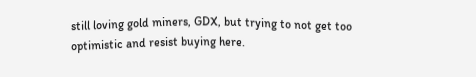still loving gold miners, GDX, but trying to not get too optimistic and resist buying here.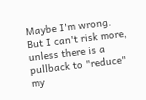Maybe I'm wrong. But I can't risk more, unless there is a pullback to "reduce" my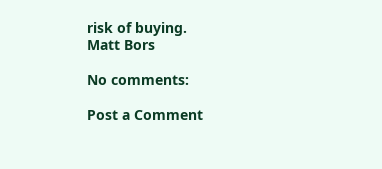risk of buying.
Matt Bors

No comments:

Post a Comment